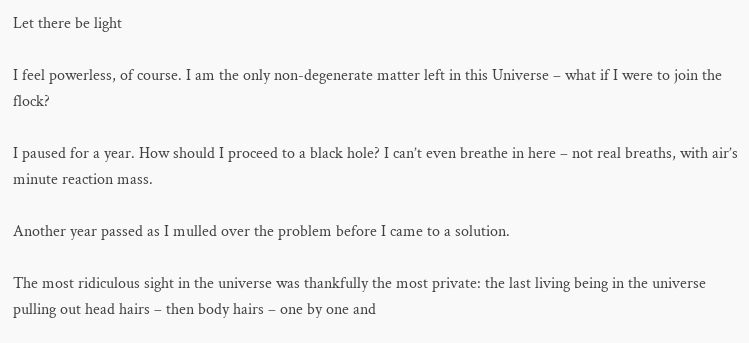Let there be light

I feel powerless, of course. I am the only non-degenerate matter left in this Universe – what if I were to join the flock?

I paused for a year. How should I proceed to a black hole? I can’t even breathe in here – not real breaths, with air’s minute reaction mass.

Another year passed as I mulled over the problem before I came to a solution.

The most ridiculous sight in the universe was thankfully the most private: the last living being in the universe pulling out head hairs – then body hairs – one by one and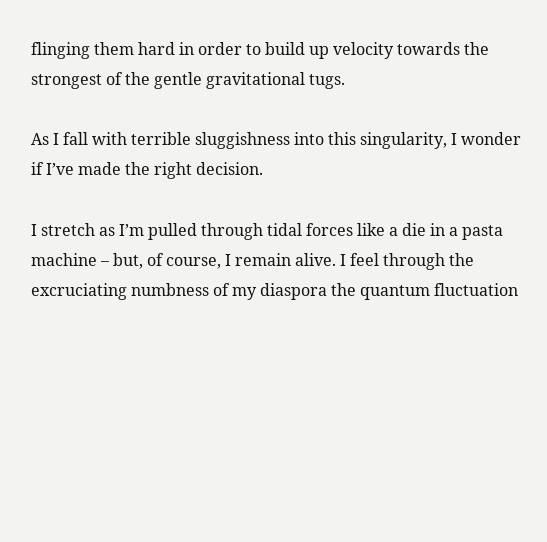flinging them hard in order to build up velocity towards the strongest of the gentle gravitational tugs.

As I fall with terrible sluggishness into this singularity, I wonder if I’ve made the right decision.

I stretch as I’m pulled through tidal forces like a die in a pasta machine – but, of course, I remain alive. I feel through the excruciating numbness of my diaspora the quantum fluctuation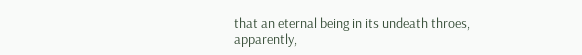that an eternal being in its undeath throes, apparently,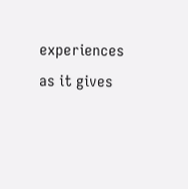experiences as it gives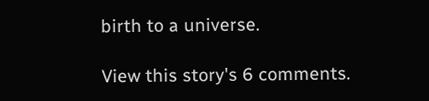birth to a universe.

View this story's 6 comments.